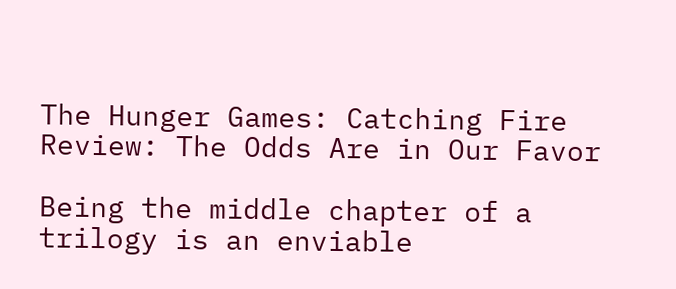The Hunger Games: Catching Fire Review: The Odds Are in Our Favor

Being the middle chapter of a trilogy is an enviable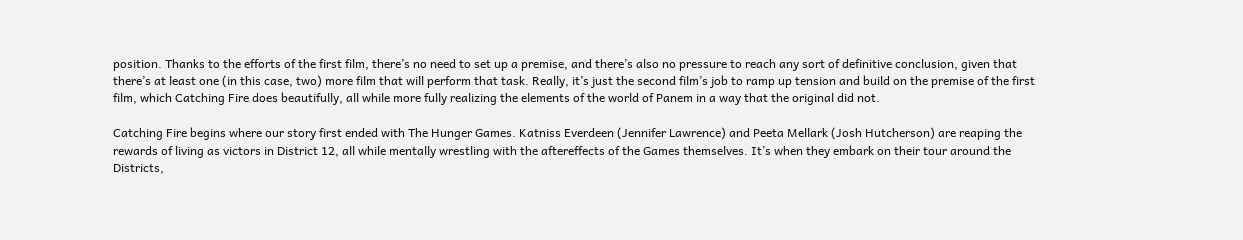position. Thanks to the efforts of the first film, there’s no need to set up a premise, and there’s also no pressure to reach any sort of definitive conclusion, given that there’s at least one (in this case, two) more film that will perform that task. Really, it’s just the second film’s job to ramp up tension and build on the premise of the first film, which Catching Fire does beautifully, all while more fully realizing the elements of the world of Panem in a way that the original did not.

Catching Fire begins where our story first ended with The Hunger Games. Katniss Everdeen (Jennifer Lawrence) and Peeta Mellark (Josh Hutcherson) are reaping the rewards of living as victors in District 12, all while mentally wrestling with the aftereffects of the Games themselves. It’s when they embark on their tour around the Districts,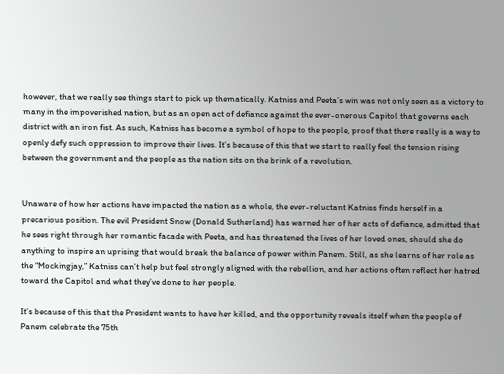however, that we really see things start to pick up thematically. Katniss and Peeta’s win was not only seen as a victory to many in the impoverished nation, but as an open act of defiance against the ever-onerous Capitol that governs each district with an iron fist. As such, Katniss has become a symbol of hope to the people, proof that there really is a way to openly defy such oppression to improve their lives. It’s because of this that we start to really feel the tension rising between the government and the people as the nation sits on the brink of a revolution.


Unaware of how her actions have impacted the nation as a whole, the ever-reluctant Katniss finds herself in a precarious position. The evil President Snow (Donald Sutherland) has warned her of her acts of defiance, admitted that he sees right through her romantic facade with Peeta, and has threatened the lives of her loved ones, should she do anything to inspire an uprising that would break the balance of power within Panem. Still, as she learns of her role as the “Mockingjay,” Katniss can’t help but feel strongly aligned with the rebellion, and her actions often reflect her hatred toward the Capitol and what they’ve done to her people.

It’s because of this that the President wants to have her killed, and the opportunity reveals itself when the people of Panem celebrate the 75th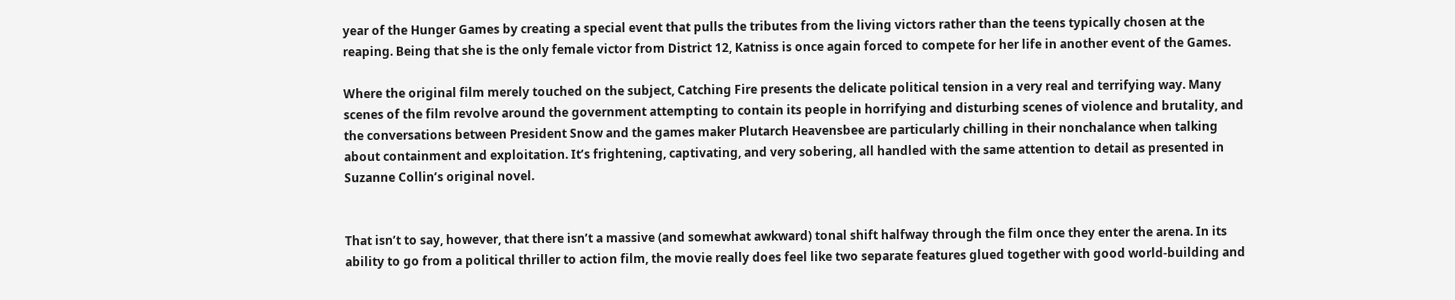year of the Hunger Games by creating a special event that pulls the tributes from the living victors rather than the teens typically chosen at the reaping. Being that she is the only female victor from District 12, Katniss is once again forced to compete for her life in another event of the Games.

Where the original film merely touched on the subject, Catching Fire presents the delicate political tension in a very real and terrifying way. Many scenes of the film revolve around the government attempting to contain its people in horrifying and disturbing scenes of violence and brutality, and the conversations between President Snow and the games maker Plutarch Heavensbee are particularly chilling in their nonchalance when talking about containment and exploitation. It’s frightening, captivating, and very sobering, all handled with the same attention to detail as presented in Suzanne Collin’s original novel.


That isn’t to say, however, that there isn’t a massive (and somewhat awkward) tonal shift halfway through the film once they enter the arena. In its ability to go from a political thriller to action film, the movie really does feel like two separate features glued together with good world-building and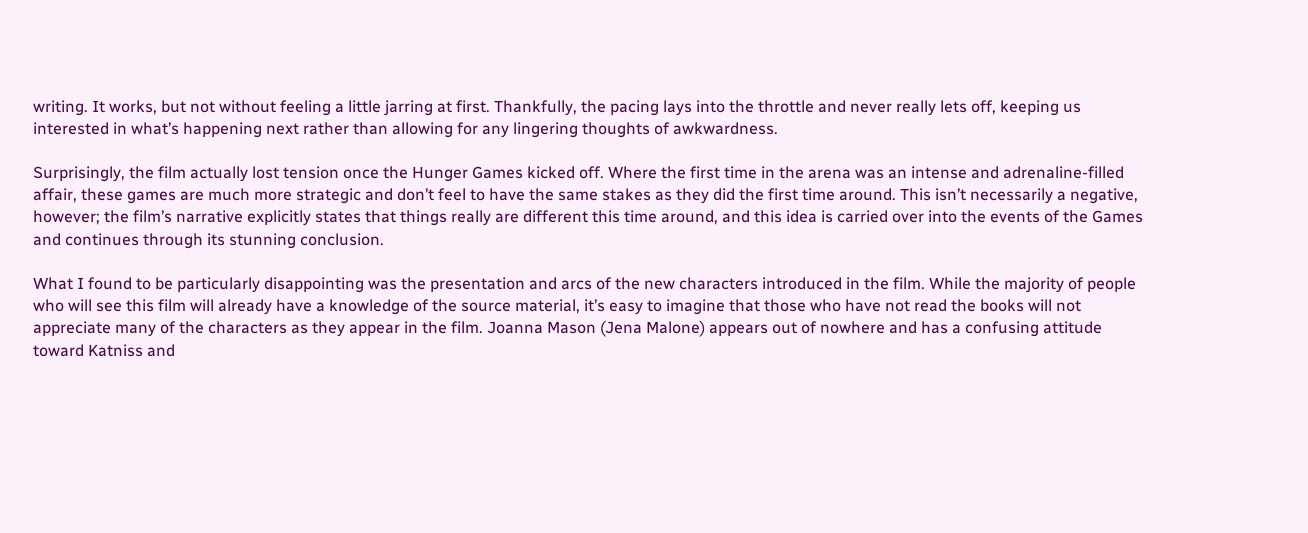writing. It works, but not without feeling a little jarring at first. Thankfully, the pacing lays into the throttle and never really lets off, keeping us interested in what’s happening next rather than allowing for any lingering thoughts of awkwardness.

Surprisingly, the film actually lost tension once the Hunger Games kicked off. Where the first time in the arena was an intense and adrenaline-filled affair, these games are much more strategic and don’t feel to have the same stakes as they did the first time around. This isn’t necessarily a negative, however; the film’s narrative explicitly states that things really are different this time around, and this idea is carried over into the events of the Games and continues through its stunning conclusion.

What I found to be particularly disappointing was the presentation and arcs of the new characters introduced in the film. While the majority of people who will see this film will already have a knowledge of the source material, it’s easy to imagine that those who have not read the books will not appreciate many of the characters as they appear in the film. Joanna Mason (Jena Malone) appears out of nowhere and has a confusing attitude toward Katniss and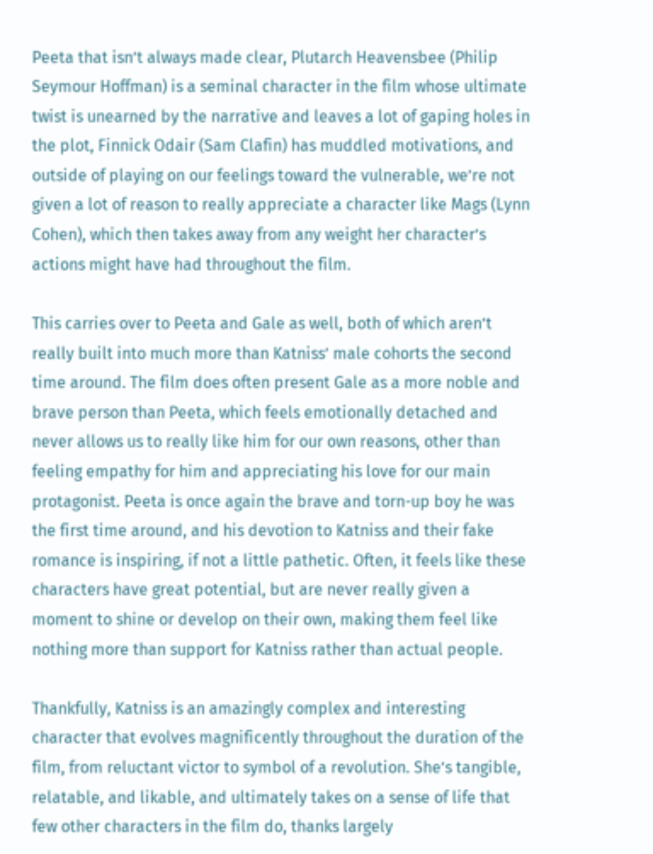Peeta that isn’t always made clear, Plutarch Heavensbee (Philip Seymour Hoffman) is a seminal character in the film whose ultimate twist is unearned by the narrative and leaves a lot of gaping holes in the plot, Finnick Odair (Sam Clafin) has muddled motivations, and outside of playing on our feelings toward the vulnerable, we’re not given a lot of reason to really appreciate a character like Mags (Lynn Cohen), which then takes away from any weight her character’s actions might have had throughout the film.

This carries over to Peeta and Gale as well, both of which aren’t really built into much more than Katniss’ male cohorts the second time around. The film does often present Gale as a more noble and brave person than Peeta, which feels emotionally detached and never allows us to really like him for our own reasons, other than feeling empathy for him and appreciating his love for our main protagonist. Peeta is once again the brave and torn-up boy he was the first time around, and his devotion to Katniss and their fake romance is inspiring, if not a little pathetic. Often, it feels like these characters have great potential, but are never really given a moment to shine or develop on their own, making them feel like nothing more than support for Katniss rather than actual people.

Thankfully, Katniss is an amazingly complex and interesting character that evolves magnificently throughout the duration of the film, from reluctant victor to symbol of a revolution. She’s tangible, relatable, and likable, and ultimately takes on a sense of life that few other characters in the film do, thanks largely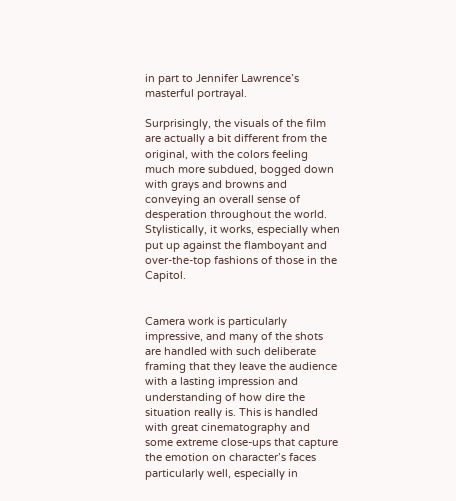in part to Jennifer Lawrence’s masterful portrayal.

Surprisingly, the visuals of the film are actually a bit different from the original, with the colors feeling much more subdued, bogged down with grays and browns and conveying an overall sense of desperation throughout the world. Stylistically, it works, especially when put up against the flamboyant and over-the-top fashions of those in the Capitol.


Camera work is particularly impressive, and many of the shots are handled with such deliberate framing that they leave the audience with a lasting impression and understanding of how dire the situation really is. This is handled with great cinematography and some extreme close-ups that capture the emotion on character’s faces particularly well, especially in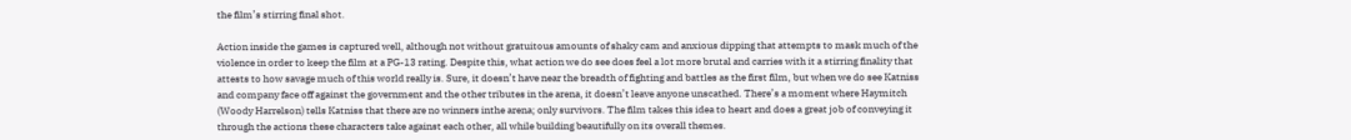the film’s stirring final shot.

Action inside the games is captured well, although not without gratuitous amounts of shaky cam and anxious dipping that attempts to mask much of the violence in order to keep the film at a PG-13 rating. Despite this, what action we do see does feel a lot more brutal and carries with it a stirring finality that attests to how savage much of this world really is. Sure, it doesn’t have near the breadth of fighting and battles as the first film, but when we do see Katniss and company face off against the government and the other tributes in the arena, it doesn’t leave anyone unscathed. There’s a moment where Haymitch (Woody Harrelson) tells Katniss that there are no winners inthe arena; only survivors. The film takes this idea to heart and does a great job of conveying it through the actions these characters take against each other, all while building beautifully on its overall themes.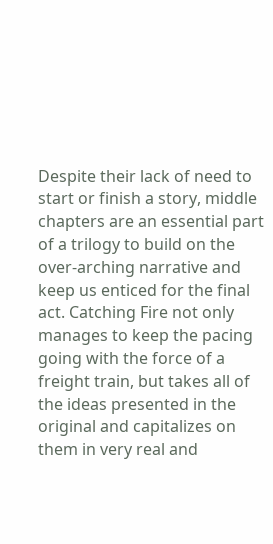Despite their lack of need to start or finish a story, middle chapters are an essential part of a trilogy to build on the over-arching narrative and keep us enticed for the final act. Catching Fire not only manages to keep the pacing going with the force of a freight train, but takes all of the ideas presented in the original and capitalizes on them in very real and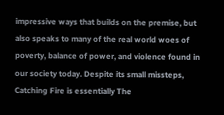impressive ways that builds on the premise, but also speaks to many of the real world woes of poverty, balance of power, and violence found in our society today. Despite its small missteps, Catching Fire is essentially The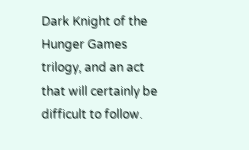Dark Knight of the Hunger Games trilogy, and an act that will certainly be difficult to follow.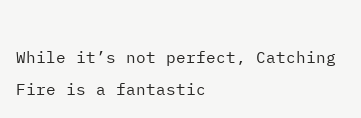While it’s not perfect, Catching Fire is a fantastic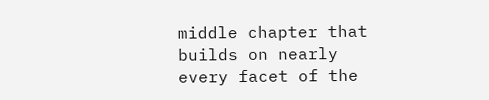middle chapter that builds on nearly every facet of the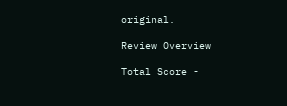original.

Review Overview

Total Score -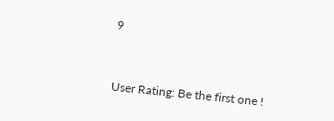9



User Rating: Be the first one !